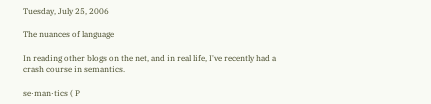Tuesday, July 25, 2006

The nuances of language

In reading other blogs on the net, and in real life, I've recently had a crash course in semantics.

se·man·tics ( P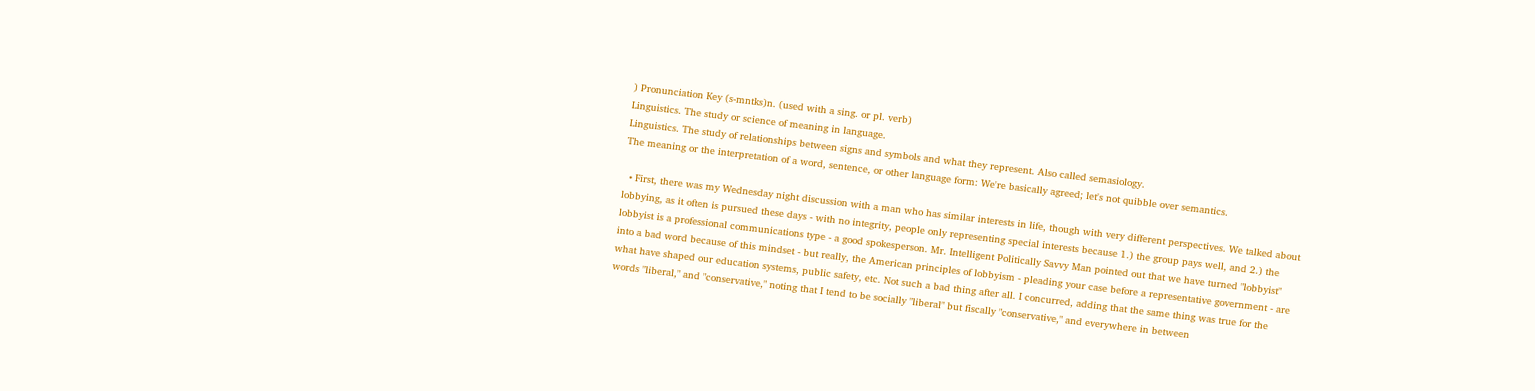) Pronunciation Key (s-mntks)n. (used with a sing. or pl. verb)
Linguistics. The study or science of meaning in language.
Linguistics. The study of relationships between signs and symbols and what they represent. Also called semasiology.
The meaning or the interpretation of a word, sentence, or other language form: We're basically agreed; let's not quibble over semantics.

  • First, there was my Wednesday night discussion with a man who has similar interests in life, though with very different perspectives. We talked about lobbying, as it often is pursued these days - with no integrity, people only representing special interests because 1.) the group pays well, and 2.) the lobbyist is a professional communications type - a good spokesperson. Mr. Intelligent Politically Savvy Man pointed out that we have turned "lobbyist" into a bad word because of this mindset - but really, the American principles of lobbyism - pleading your case before a representative government - are what have shaped our education systems, public safety, etc. Not such a bad thing after all. I concurred, adding that the same thing was true for the words "liberal," and "conservative," noting that I tend to be socially "liberal" but fiscally "conservative," and everywhere in between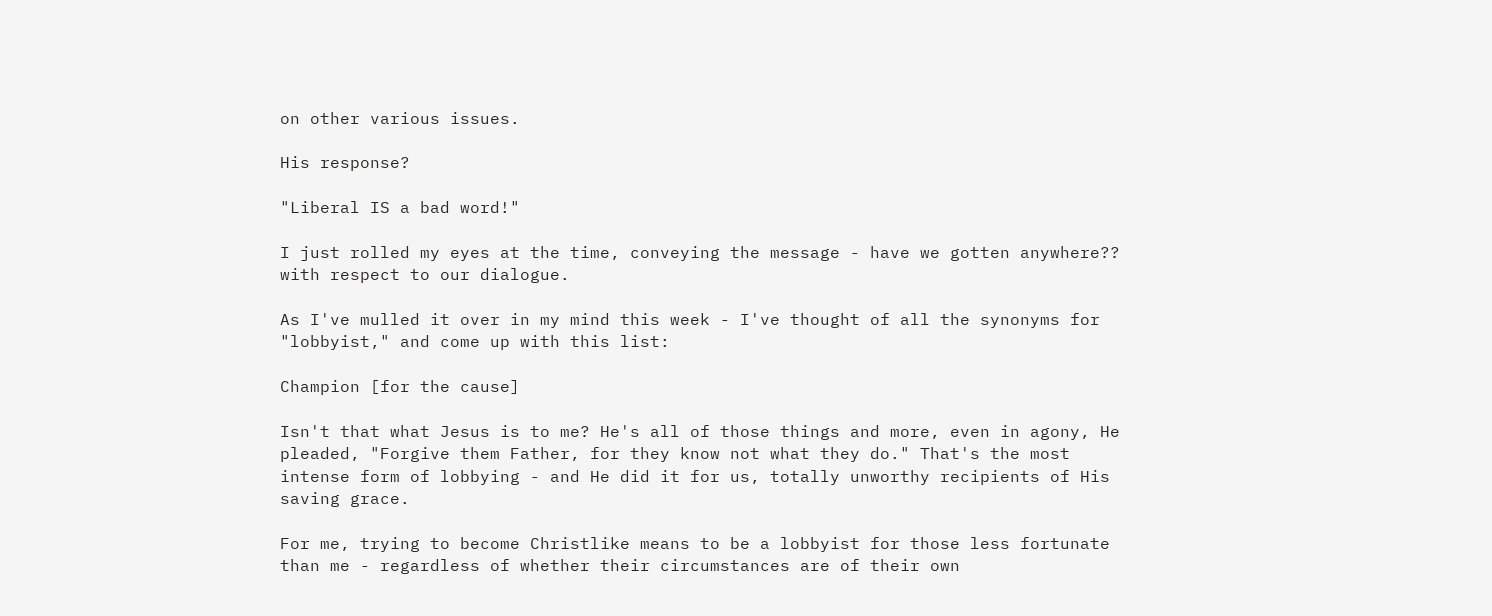on other various issues.

His response?

"Liberal IS a bad word!"

I just rolled my eyes at the time, conveying the message - have we gotten anywhere??
with respect to our dialogue.

As I've mulled it over in my mind this week - I've thought of all the synonyms for "lobbyist," and come up with this list:

Champion [for the cause]

Isn't that what Jesus is to me? He's all of those things and more, even in agony, He pleaded, "Forgive them Father, for they know not what they do." That's the most intense form of lobbying - and He did it for us, totally unworthy recipients of His saving grace.

For me, trying to become Christlike means to be a lobbyist for those less fortunate than me - regardless of whether their circumstances are of their own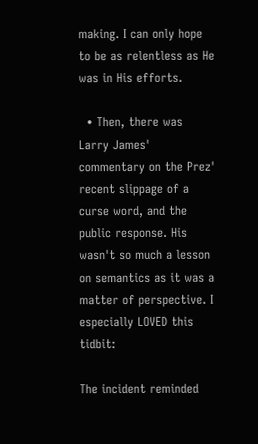making. I can only hope to be as relentless as He was in His efforts.

  • Then, there was Larry James' commentary on the Prez' recent slippage of a curse word, and the public response. His wasn't so much a lesson on semantics as it was a matter of perspective. I especially LOVED this tidbit:

The incident reminded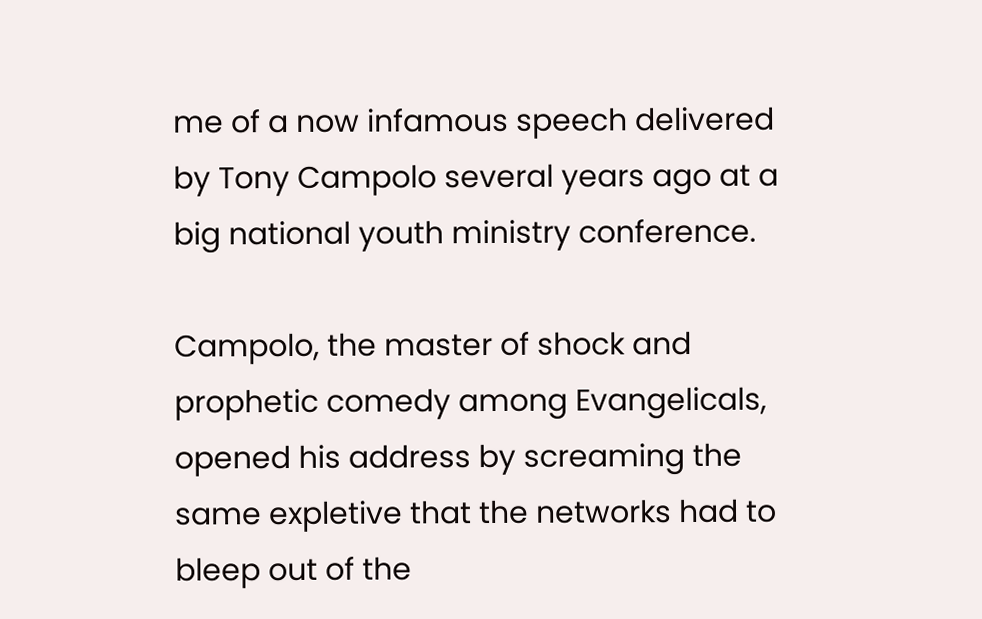me of a now infamous speech delivered by Tony Campolo several years ago at a big national youth ministry conference.

Campolo, the master of shock and prophetic comedy among Evangelicals, opened his address by screaming the same expletive that the networks had to bleep out of the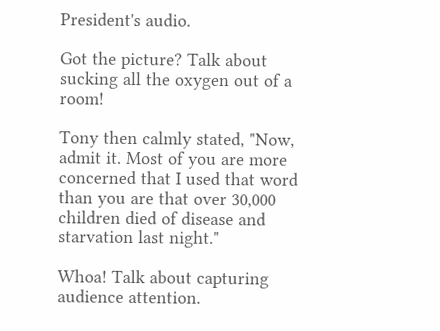President's audio.

Got the picture? Talk about sucking all the oxygen out of a room!

Tony then calmly stated, "Now, admit it. Most of you are more concerned that I used that word than you are that over 30,000 children died of disease and starvation last night."

Whoa! Talk about capturing audience attention.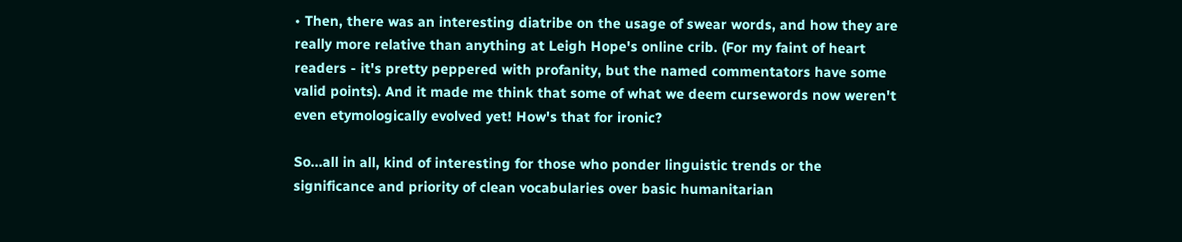• Then, there was an interesting diatribe on the usage of swear words, and how they are really more relative than anything at Leigh Hope's online crib. (For my faint of heart readers - it's pretty peppered with profanity, but the named commentators have some valid points). And it made me think that some of what we deem cursewords now weren't even etymologically evolved yet! How's that for ironic?

So...all in all, kind of interesting for those who ponder linguistic trends or the significance and priority of clean vocabularies over basic humanitarian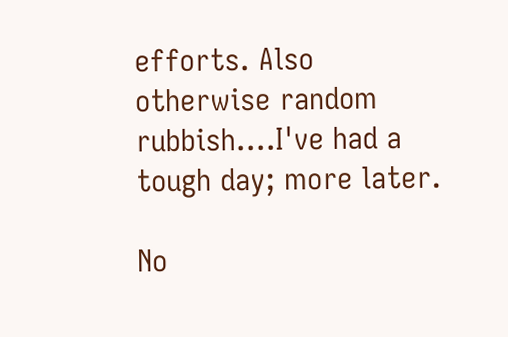efforts. Also otherwise random rubbish....I've had a tough day; more later.

No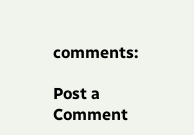comments:

Post a Comment